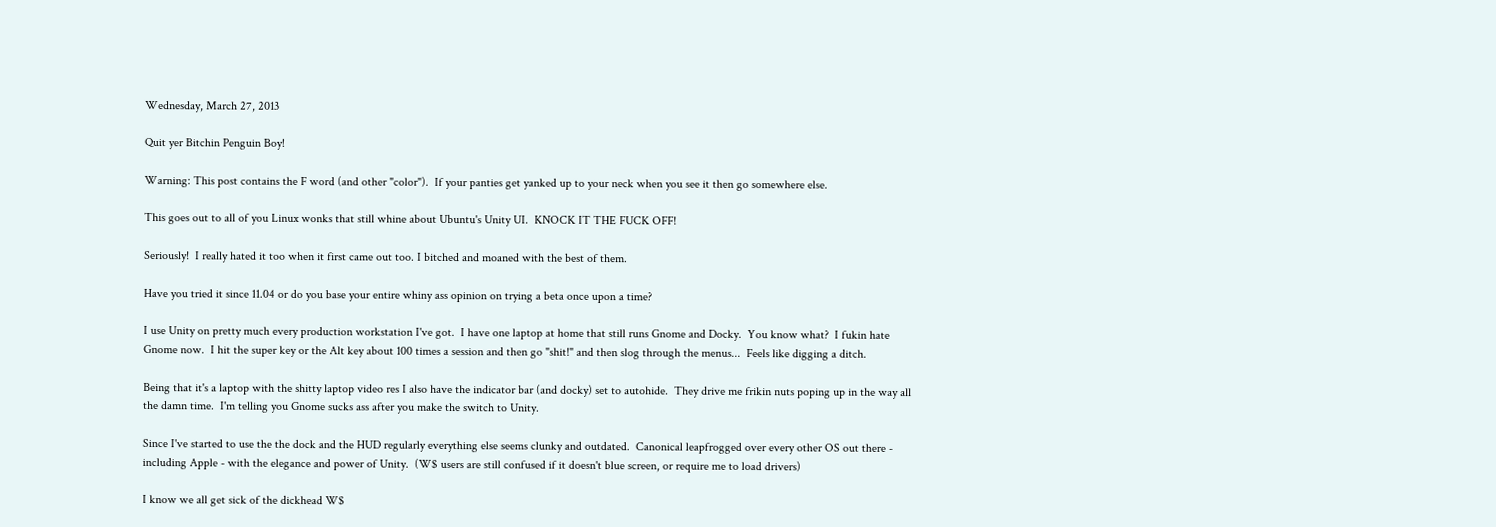Wednesday, March 27, 2013

Quit yer Bitchin Penguin Boy!

Warning: This post contains the F word (and other "color").  If your panties get yanked up to your neck when you see it then go somewhere else.

This goes out to all of you Linux wonks that still whine about Ubuntu's Unity UI.  KNOCK IT THE FUCK OFF!

Seriously!  I really hated it too when it first came out too. I bitched and moaned with the best of them.

Have you tried it since 11.04 or do you base your entire whiny ass opinion on trying a beta once upon a time?

I use Unity on pretty much every production workstation I've got.  I have one laptop at home that still runs Gnome and Docky.  You know what?  I fukin hate Gnome now.  I hit the super key or the Alt key about 100 times a session and then go "shit!" and then slog through the menus...  Feels like digging a ditch.

Being that it's a laptop with the shitty laptop video res I also have the indicator bar (and docky) set to autohide.  They drive me frikin nuts poping up in the way all the damn time.  I'm telling you Gnome sucks ass after you make the switch to Unity.

Since I've started to use the the dock and the HUD regularly everything else seems clunky and outdated.  Canonical leapfrogged over every other OS out there - including Apple - with the elegance and power of Unity.  (W$ users are still confused if it doesn't blue screen, or require me to load drivers)

I know we all get sick of the dickhead W$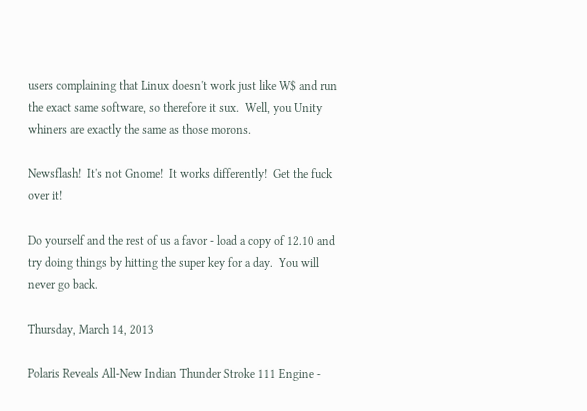users complaining that Linux doesn't work just like W$ and run the exact same software, so therefore it sux.  Well, you Unity whiners are exactly the same as those morons.

Newsflash!  It's not Gnome!  It works differently!  Get the fuck over it!

Do yourself and the rest of us a favor - load a copy of 12.10 and try doing things by hitting the super key for a day.  You will never go back.

Thursday, March 14, 2013

Polaris Reveals All-New Indian Thunder Stroke 111 Engine -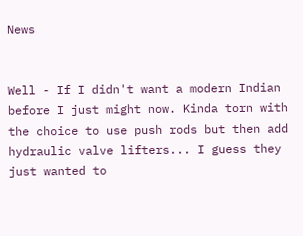News


Well - If I didn't want a modern Indian before I just might now. Kinda torn with the choice to use push rods but then add hydraulic valve lifters... I guess they just wanted to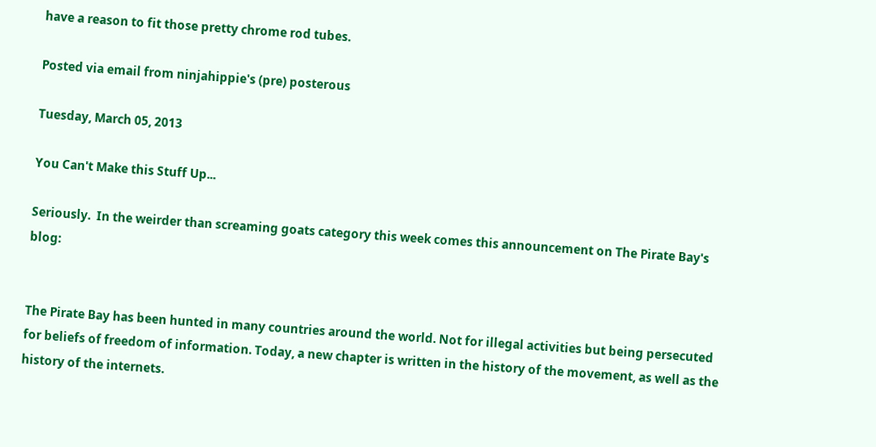have a reason to fit those pretty chrome rod tubes.

Posted via email from ninjahippie's (pre) posterous

Tuesday, March 05, 2013

You Can't Make this Stuff Up...

Seriously.  In the weirder than screaming goats category this week comes this announcement on The Pirate Bay's blog:


The Pirate Bay has been hunted in many countries around the world. Not for illegal activities but being persecuted for beliefs of freedom of information. Today, a new chapter is written in the history of the movement, as well as the history of the internets.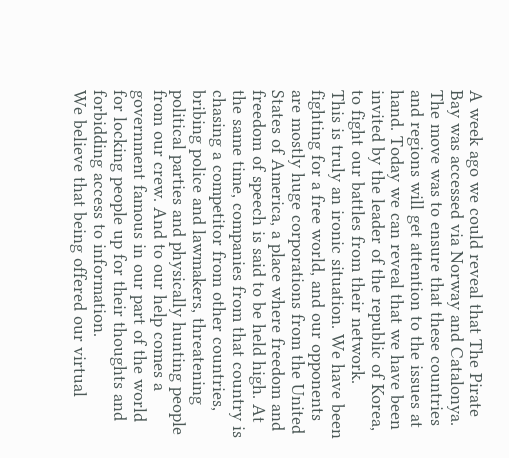A week ago we could reveal that The Pirate Bay was accessed via Norway and Catalonya. The move was to ensure that these countries and regions will get attention to the issues at hand. Today we can reveal that we have been invited by the leader of the republic of Korea, to fight our battles from their network.
This is truly an ironic situation. We have been fighting for a free world, and our opponents are mostly huge corporations from the United States of America, a place where freedom and freedom of speech is said to be held high. At the same time, companies from that country is chasing a competitor from other countries, bribing police and lawmakers, threatening political parties and physically hunting people from our crew. And to our help comes a government famous in our part of the world for locking people up for their thoughts and forbidding access to information.
We believe that being offered our virtual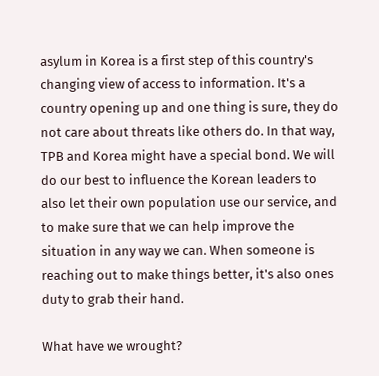asylum in Korea is a first step of this country's changing view of access to information. It's a country opening up and one thing is sure, they do not care about threats like others do. In that way, TPB and Korea might have a special bond. We will do our best to influence the Korean leaders to also let their own population use our service, and to make sure that we can help improve the situation in any way we can. When someone is reaching out to make things better, it's also ones duty to grab their hand.

What have we wrought?